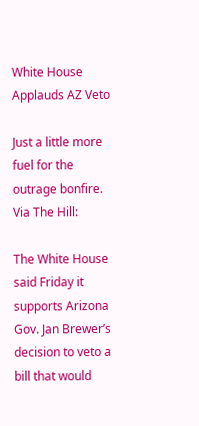White House Applauds AZ Veto

Just a little more fuel for the outrage bonfire. Via The Hill:

The White House said Friday it supports Arizona Gov. Jan Brewer’s decision to veto a bill that would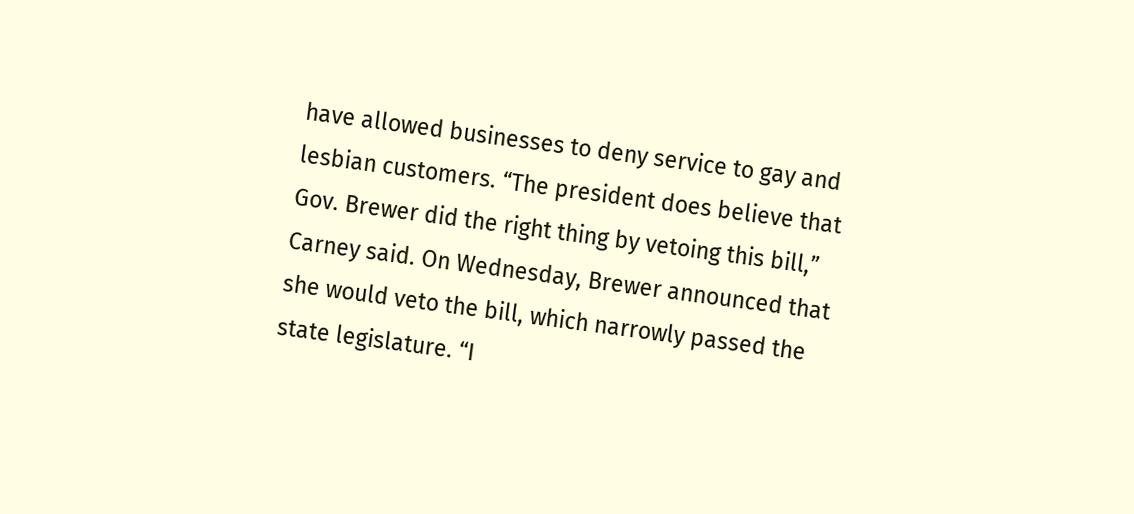have allowed businesses to deny service to gay and lesbian customers. “The president does believe that Gov. Brewer did the right thing by vetoing this bill,” Carney said. On Wednesday, Brewer announced that she would veto the bill, which narrowly passed the state legislature. “I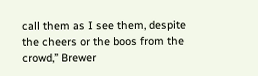call them as I see them, despite the cheers or the boos from the crowd,” Brewer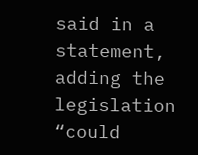said in a statement, adding the legislation “could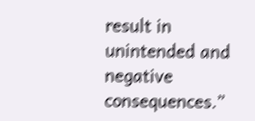result in unintended and negative consequences.”